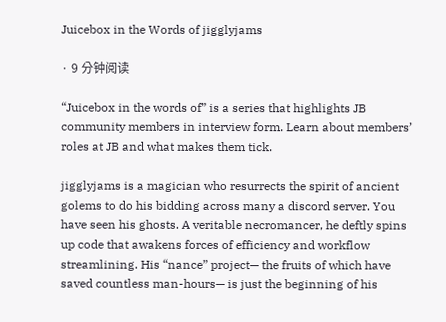Juicebox in the Words of jigglyjams

· 9 分钟阅读

“Juicebox in the words of” is a series that highlights JB community members in interview form. Learn about members’ roles at JB and what makes them tick.

jigglyjams is a magician who resurrects the spirit of ancient golems to do his bidding across many a discord server. You have seen his ghosts. A veritable necromancer, he deftly spins up code that awakens forces of efficiency and workflow streamlining. His “nance” project— the fruits of which have saved countless man-hours— is just the beginning of his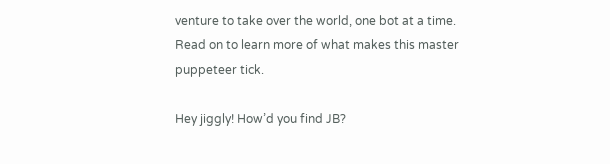venture to take over the world, one bot at a time. Read on to learn more of what makes this master puppeteer tick.

Hey jiggly! How’d you find JB?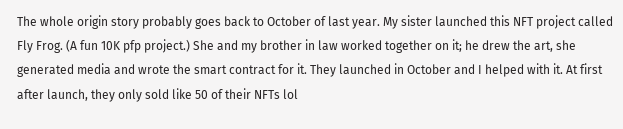The whole origin story probably goes back to October of last year. My sister launched this NFT project called Fly Frog. (A fun 10K pfp project.) She and my brother in law worked together on it; he drew the art, she generated media and wrote the smart contract for it. They launched in October and I helped with it. At first after launch, they only sold like 50 of their NFTs lol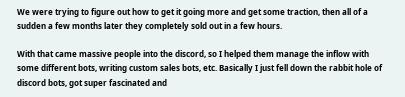We were trying to figure out how to get it going more and get some traction, then all of a sudden a few months later they completely sold out in a few hours.

With that came massive people into the discord, so I helped them manage the inflow with some different bots, writing custom sales bots, etc. Basically I just fell down the rabbit hole of discord bots, got super fascinated and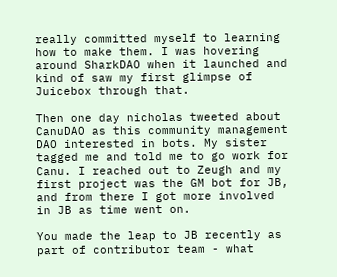really committed myself to learning how to make them. I was hovering around SharkDAO when it launched and kind of saw my first glimpse of Juicebox through that.

Then one day nicholas tweeted about CanuDAO as this community management DAO interested in bots. My sister tagged me and told me to go work for Canu. I reached out to Zeugh and my first project was the GM bot for JB, and from there I got more involved in JB as time went on.

You made the leap to JB recently as part of contributor team - what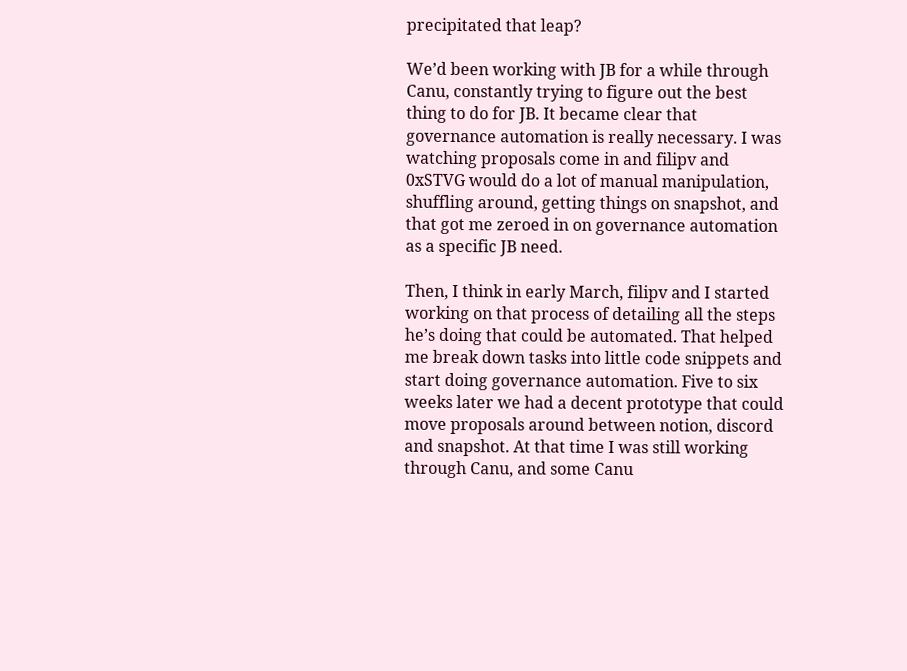precipitated that leap?

We’d been working with JB for a while through Canu, constantly trying to figure out the best thing to do for JB. It became clear that governance automation is really necessary. I was watching proposals come in and filipv and 0xSTVG would do a lot of manual manipulation, shuffling around, getting things on snapshot, and that got me zeroed in on governance automation as a specific JB need.

Then, I think in early March, filipv and I started working on that process of detailing all the steps he’s doing that could be automated. That helped me break down tasks into little code snippets and start doing governance automation. Five to six weeks later we had a decent prototype that could move proposals around between notion, discord and snapshot. At that time I was still working through Canu, and some Canu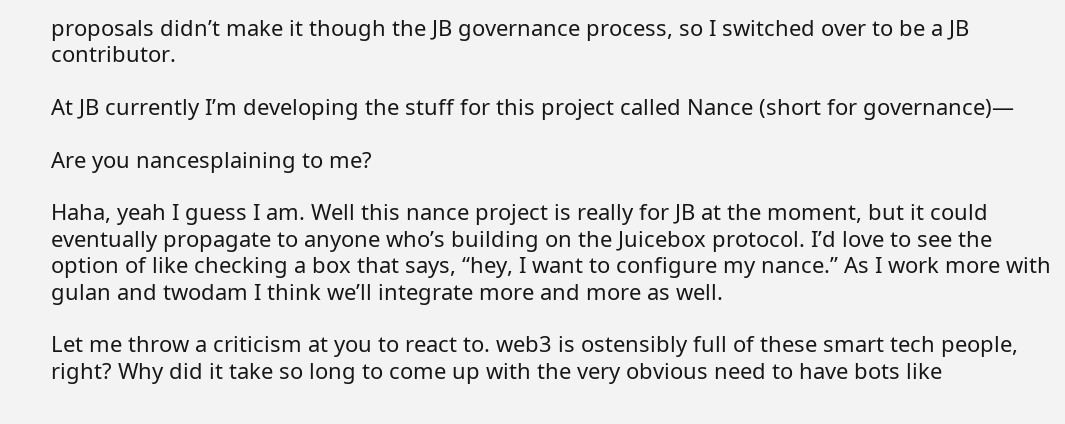proposals didn’t make it though the JB governance process, so I switched over to be a JB contributor.

At JB currently I’m developing the stuff for this project called Nance (short for governance)—

Are you nancesplaining to me?

Haha, yeah I guess I am. Well this nance project is really for JB at the moment, but it could eventually propagate to anyone who’s building on the Juicebox protocol. I’d love to see the option of like checking a box that says, “hey, I want to configure my nance.” As I work more with gulan and twodam I think we’ll integrate more and more as well.

Let me throw a criticism at you to react to. web3 is ostensibly full of these smart tech people, right? Why did it take so long to come up with the very obvious need to have bots like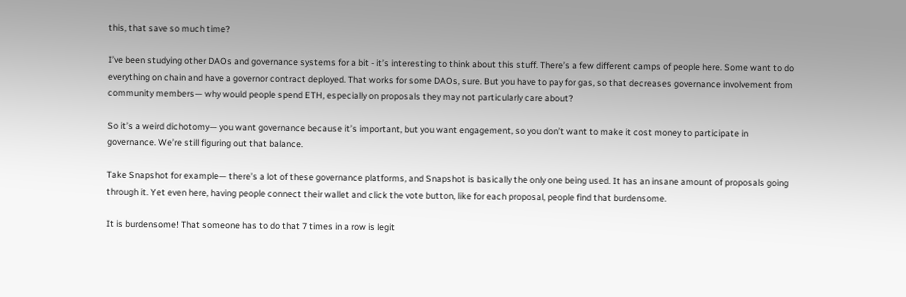this, that save so much time?

I’ve been studying other DAOs and governance systems for a bit - it’s interesting to think about this stuff. There’s a few different camps of people here. Some want to do everything on chain and have a governor contract deployed. That works for some DAOs, sure. But you have to pay for gas, so that decreases governance involvement from community members— why would people spend ETH, especially on proposals they may not particularly care about?

So it’s a weird dichotomy— you want governance because it’s important, but you want engagement, so you don’t want to make it cost money to participate in governance. We’re still figuring out that balance.

Take Snapshot for example— there’s a lot of these governance platforms, and Snapshot is basically the only one being used. It has an insane amount of proposals going through it. Yet even here, having people connect their wallet and click the vote button, like for each proposal, people find that burdensome.

It is burdensome! That someone has to do that 7 times in a row is legit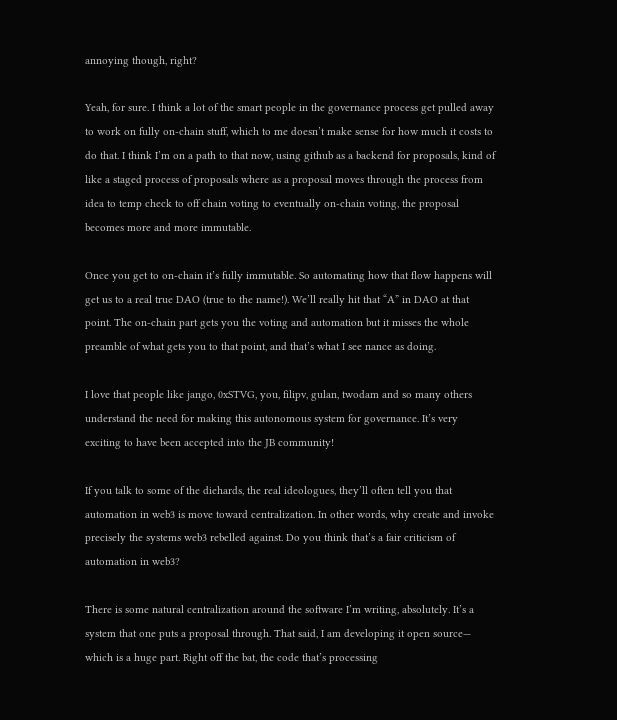annoying though, right?

Yeah, for sure. I think a lot of the smart people in the governance process get pulled away to work on fully on-chain stuff, which to me doesn’t make sense for how much it costs to do that. I think I’m on a path to that now, using github as a backend for proposals, kind of like a staged process of proposals where as a proposal moves through the process from idea to temp check to off chain voting to eventually on-chain voting, the proposal becomes more and more immutable.

Once you get to on-chain it’s fully immutable. So automating how that flow happens will get us to a real true DAO (true to the name!). We’ll really hit that “A” in DAO at that point. The on-chain part gets you the voting and automation but it misses the whole preamble of what gets you to that point, and that’s what I see nance as doing.

I love that people like jango, 0xSTVG, you, filipv, gulan, twodam and so many others understand the need for making this autonomous system for governance. It’s very exciting to have been accepted into the JB community!

If you talk to some of the diehards, the real ideologues, they’ll often tell you that automation in web3 is move toward centralization. In other words, why create and invoke precisely the systems web3 rebelled against. Do you think that’s a fair criticism of automation in web3?

There is some natural centralization around the software I’m writing, absolutely. It’s a system that one puts a proposal through. That said, I am developing it open source— which is a huge part. Right off the bat, the code that’s processing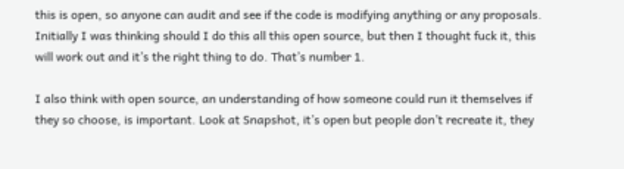this is open, so anyone can audit and see if the code is modifying anything or any proposals. Initially I was thinking should I do this all this open source, but then I thought fuck it, this will work out and it’s the right thing to do. That’s number 1.

I also think with open source, an understanding of how someone could run it themselves if they so choose, is important. Look at Snapshot, it’s open but people don’t recreate it, they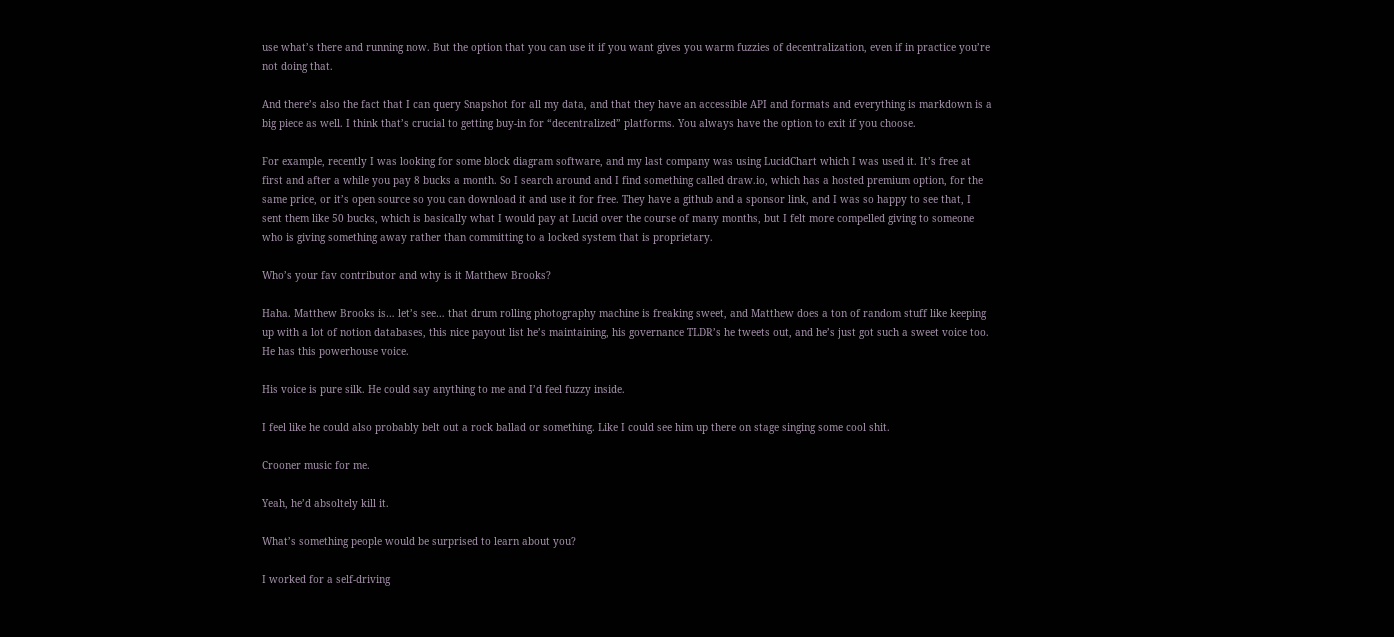use what’s there and running now. But the option that you can use it if you want gives you warm fuzzies of decentralization, even if in practice you’re not doing that.

And there’s also the fact that I can query Snapshot for all my data, and that they have an accessible API and formats and everything is markdown is a big piece as well. I think that’s crucial to getting buy-in for “decentralized” platforms. You always have the option to exit if you choose.

For example, recently I was looking for some block diagram software, and my last company was using LucidChart which I was used it. It’s free at first and after a while you pay 8 bucks a month. So I search around and I find something called draw.io, which has a hosted premium option, for the same price, or it’s open source so you can download it and use it for free. They have a github and a sponsor link, and I was so happy to see that, I sent them like 50 bucks, which is basically what I would pay at Lucid over the course of many months, but I felt more compelled giving to someone who is giving something away rather than committing to a locked system that is proprietary.

Who’s your fav contributor and why is it Matthew Brooks?

Haha. Matthew Brooks is… let’s see… that drum rolling photography machine is freaking sweet, and Matthew does a ton of random stuff like keeping up with a lot of notion databases, this nice payout list he’s maintaining, his governance TLDR’s he tweets out, and he’s just got such a sweet voice too. He has this powerhouse voice.

His voice is pure silk. He could say anything to me and I’d feel fuzzy inside.

I feel like he could also probably belt out a rock ballad or something. Like I could see him up there on stage singing some cool shit.

Crooner music for me.

Yeah, he’d absoltely kill it.

What’s something people would be surprised to learn about you?

I worked for a self-driving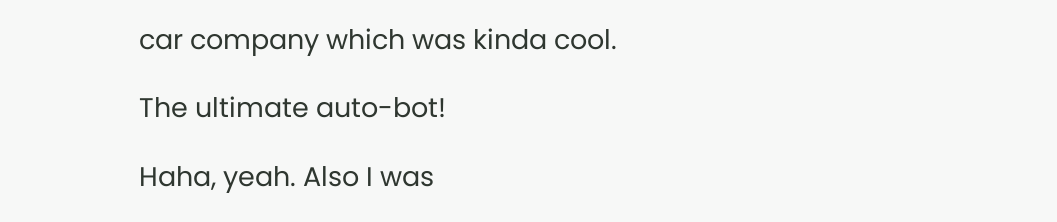car company which was kinda cool.

The ultimate auto-bot!

Haha, yeah. Also I was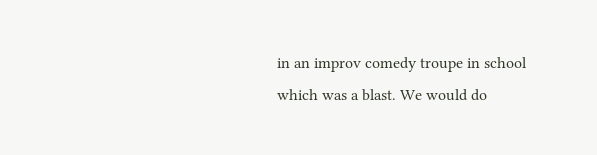in an improv comedy troupe in school which was a blast. We would do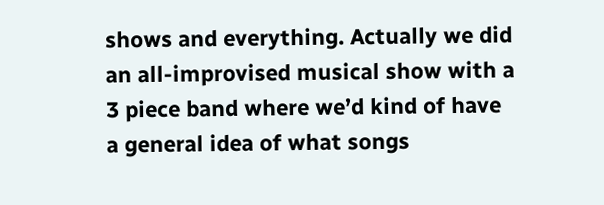shows and everything. Actually we did an all-improvised musical show with a 3 piece band where we’d kind of have a general idea of what songs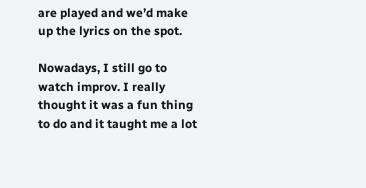are played and we’d make up the lyrics on the spot.

Nowadays, I still go to watch improv. I really thought it was a fun thing to do and it taught me a lot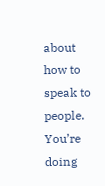about how to speak to people. You’re doing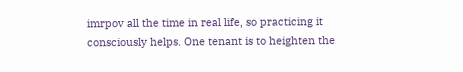imrpov all the time in real life, so practicing it consciously helps. One tenant is to heighten the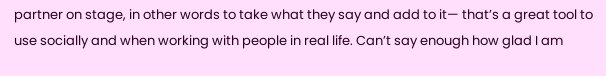partner on stage, in other words to take what they say and add to it— that’s a great tool to use socially and when working with people in real life. Can’t say enough how glad I am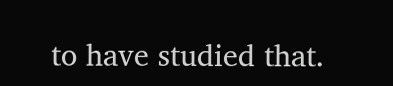to have studied that.